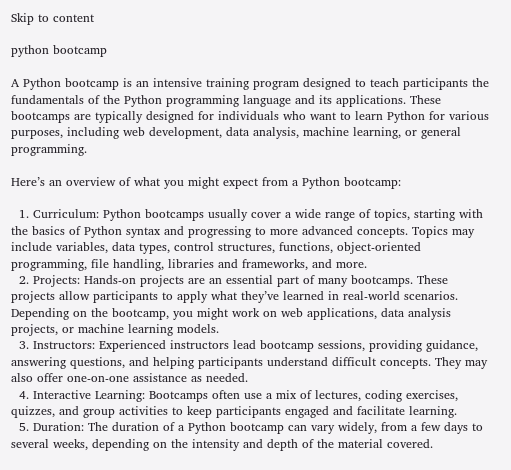Skip to content

python bootcamp

A Python bootcamp is an intensive training program designed to teach participants the fundamentals of the Python programming language and its applications. These bootcamps are typically designed for individuals who want to learn Python for various purposes, including web development, data analysis, machine learning, or general programming.

Here’s an overview of what you might expect from a Python bootcamp:

  1. Curriculum: Python bootcamps usually cover a wide range of topics, starting with the basics of Python syntax and progressing to more advanced concepts. Topics may include variables, data types, control structures, functions, object-oriented programming, file handling, libraries and frameworks, and more.
  2. Projects: Hands-on projects are an essential part of many bootcamps. These projects allow participants to apply what they’ve learned in real-world scenarios. Depending on the bootcamp, you might work on web applications, data analysis projects, or machine learning models.
  3. Instructors: Experienced instructors lead bootcamp sessions, providing guidance, answering questions, and helping participants understand difficult concepts. They may also offer one-on-one assistance as needed.
  4. Interactive Learning: Bootcamps often use a mix of lectures, coding exercises, quizzes, and group activities to keep participants engaged and facilitate learning.
  5. Duration: The duration of a Python bootcamp can vary widely, from a few days to several weeks, depending on the intensity and depth of the material covered.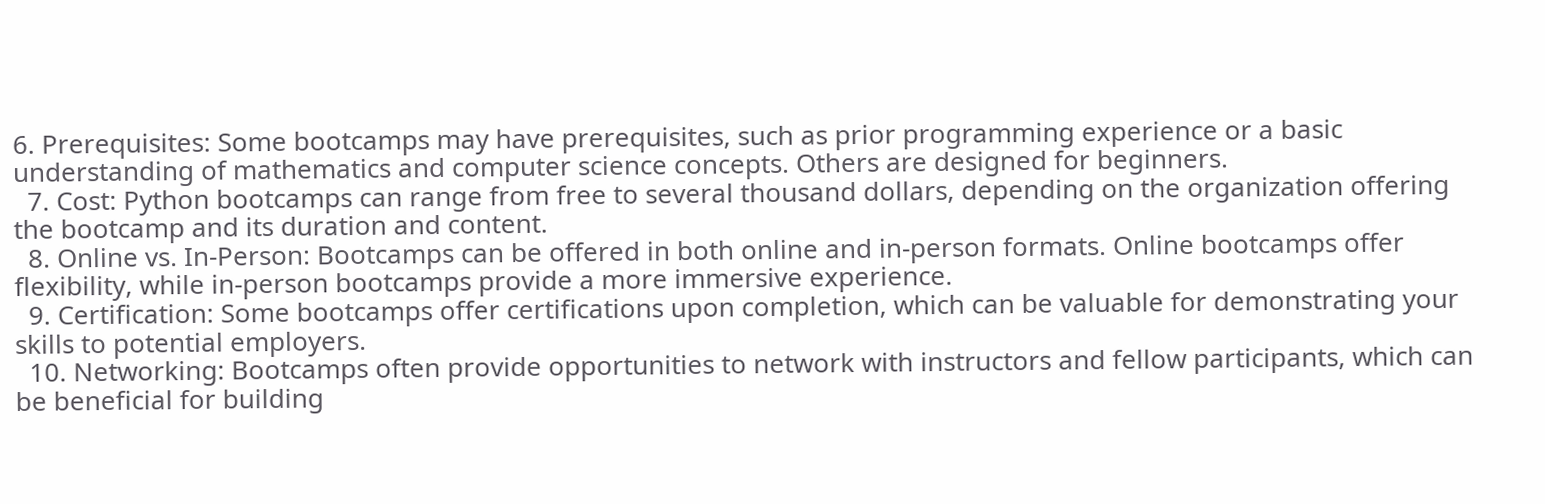6. Prerequisites: Some bootcamps may have prerequisites, such as prior programming experience or a basic understanding of mathematics and computer science concepts. Others are designed for beginners.
  7. Cost: Python bootcamps can range from free to several thousand dollars, depending on the organization offering the bootcamp and its duration and content.
  8. Online vs. In-Person: Bootcamps can be offered in both online and in-person formats. Online bootcamps offer flexibility, while in-person bootcamps provide a more immersive experience.
  9. Certification: Some bootcamps offer certifications upon completion, which can be valuable for demonstrating your skills to potential employers.
  10. Networking: Bootcamps often provide opportunities to network with instructors and fellow participants, which can be beneficial for building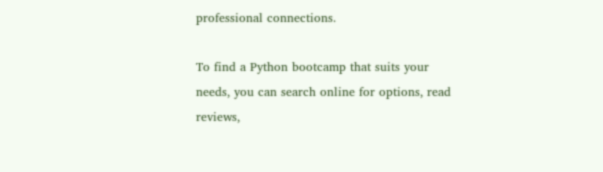professional connections.

To find a Python bootcamp that suits your needs, you can search online for options, read reviews,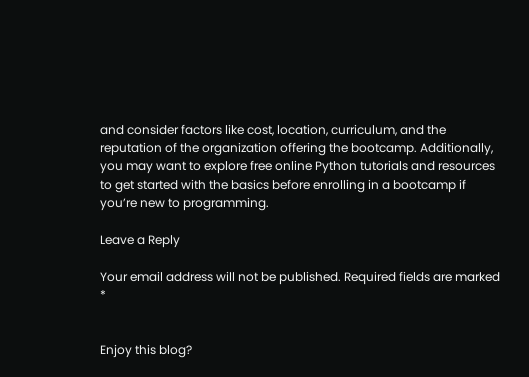and consider factors like cost, location, curriculum, and the reputation of the organization offering the bootcamp. Additionally, you may want to explore free online Python tutorials and resources to get started with the basics before enrolling in a bootcamp if you’re new to programming.

Leave a Reply

Your email address will not be published. Required fields are marked *


Enjoy this blog?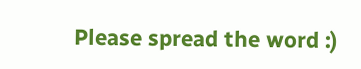Please spread the word :)